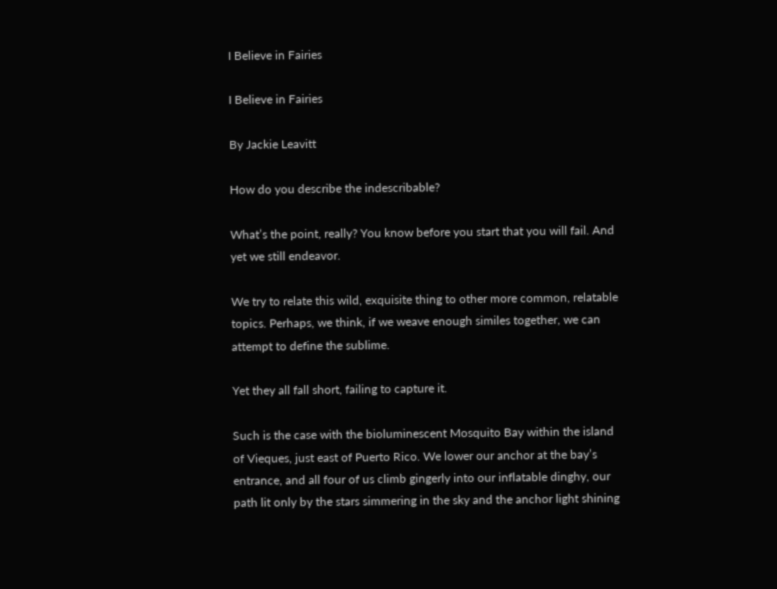I Believe in Fairies

I Believe in Fairies

By Jackie Leavitt

How do you describe the indescribable?

What’s the point, really? You know before you start that you will fail. And yet we still endeavor.

We try to relate this wild, exquisite thing to other more common, relatable topics. Perhaps, we think, if we weave enough similes together, we can attempt to define the sublime.

Yet they all fall short, failing to capture it.

Such is the case with the bioluminescent Mosquito Bay within the island of Vieques, just east of Puerto Rico. We lower our anchor at the bay’s entrance, and all four of us climb gingerly into our inflatable dinghy, our path lit only by the stars simmering in the sky and the anchor light shining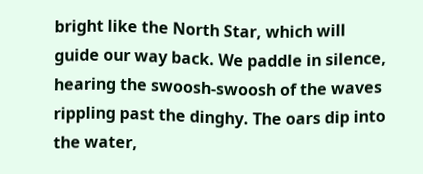bright like the North Star, which will guide our way back. We paddle in silence, hearing the swoosh-swoosh of the waves rippling past the dinghy. The oars dip into the water,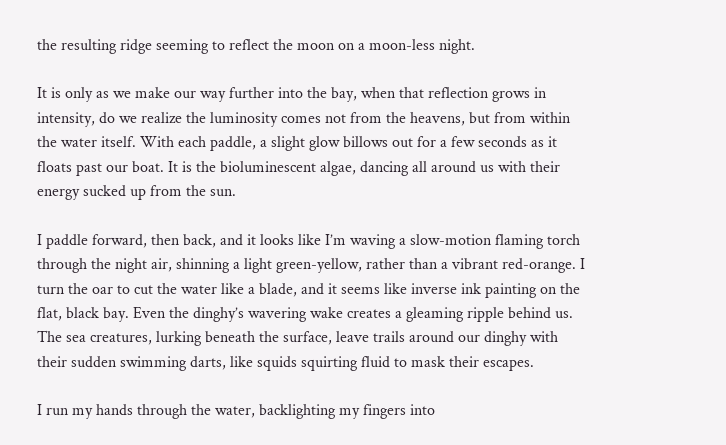the resulting ridge seeming to reflect the moon on a moon-less night.

It is only as we make our way further into the bay, when that reflection grows in intensity, do we realize the luminosity comes not from the heavens, but from within the water itself. With each paddle, a slight glow billows out for a few seconds as it floats past our boat. It is the bioluminescent algae, dancing all around us with their energy sucked up from the sun.

I paddle forward, then back, and it looks like I’m waving a slow-motion flaming torch through the night air, shinning a light green-yellow, rather than a vibrant red-orange. I turn the oar to cut the water like a blade, and it seems like inverse ink painting on the flat, black bay. Even the dinghy’s wavering wake creates a gleaming ripple behind us. The sea creatures, lurking beneath the surface, leave trails around our dinghy with their sudden swimming darts, like squids squirting fluid to mask their escapes.

I run my hands through the water, backlighting my fingers into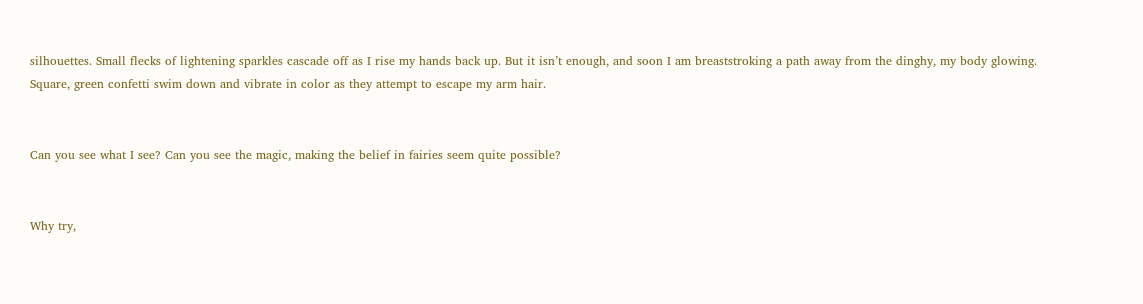silhouettes. Small flecks of lightening sparkles cascade off as I rise my hands back up. But it isn’t enough, and soon I am breaststroking a path away from the dinghy, my body glowing. Square, green confetti swim down and vibrate in color as they attempt to escape my arm hair.


Can you see what I see? Can you see the magic, making the belief in fairies seem quite possible?


Why try,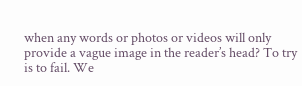when any words or photos or videos will only provide a vague image in the reader’s head? To try is to fail. We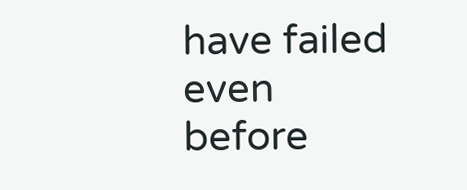have failed even before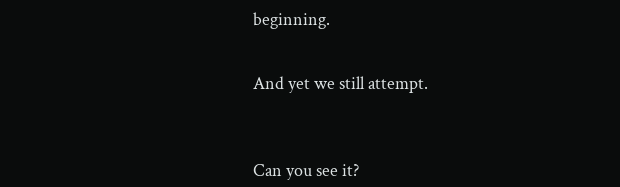beginning.


And yet we still attempt.



Can you see it?